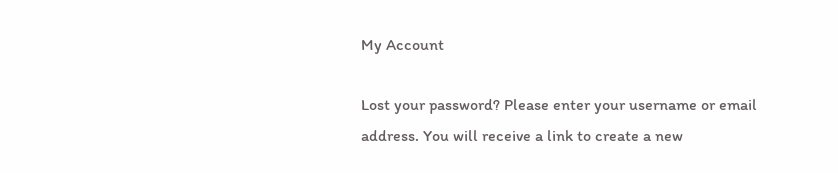My Account

Lost your password? Please enter your username or email address. You will receive a link to create a new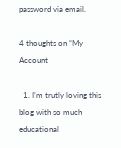password via email.

4 thoughts on “My Account

  1. I’m trutly loving this blog with so much educational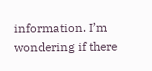information. I’m wondering if there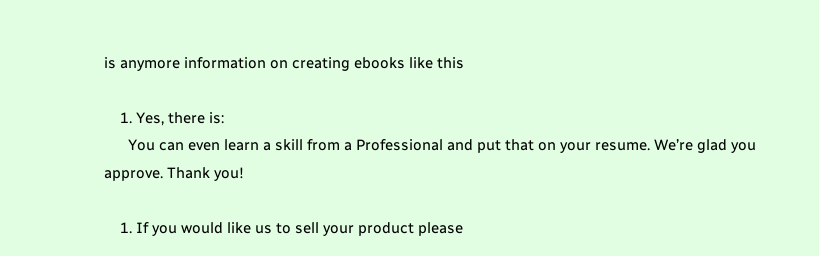is anymore information on creating ebooks like this

    1. Yes, there is:
      You can even learn a skill from a Professional and put that on your resume. We’re glad you approve. Thank you!

    1. If you would like us to sell your product please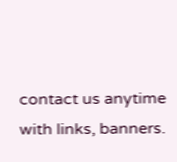contact us anytime with links, banners.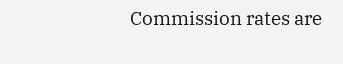Commission rates are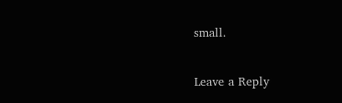small.

Leave a Reply